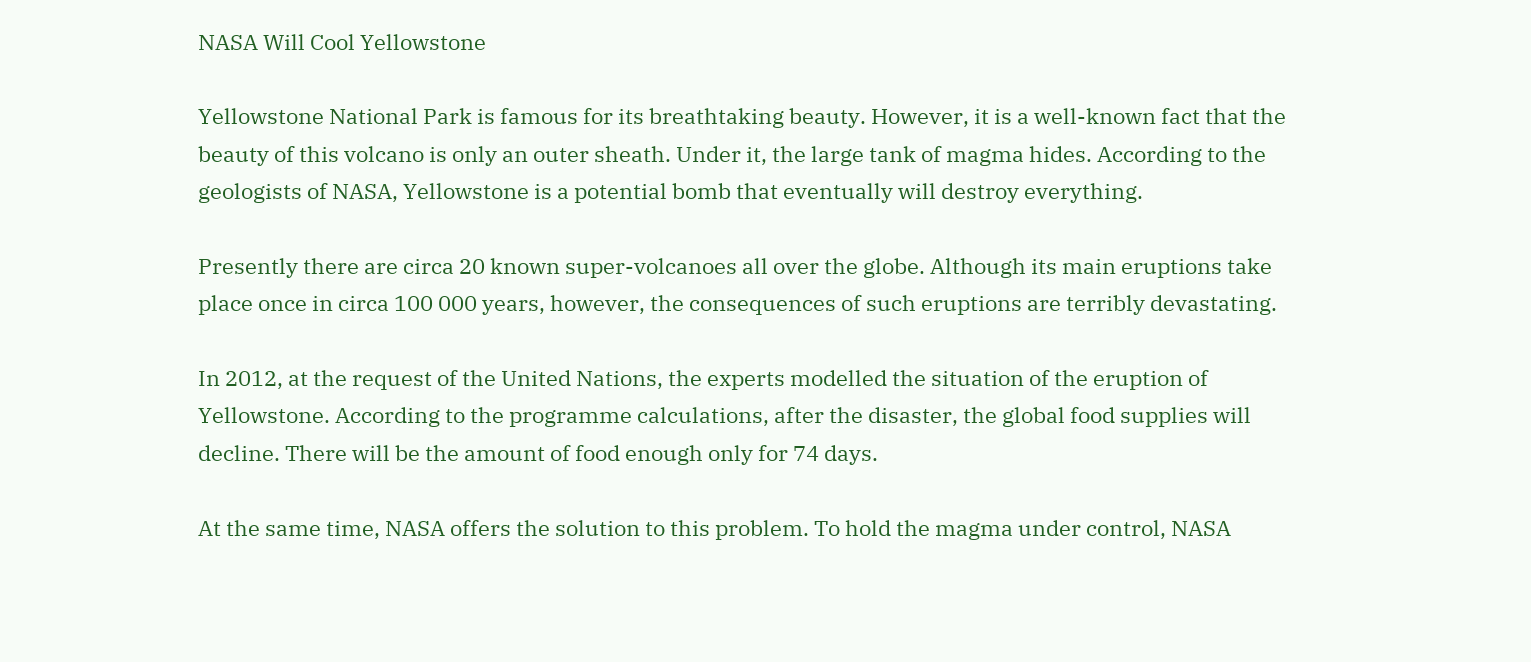NASA Will Cool Yellowstone

Yellowstone National Park is famous for its breathtaking beauty. However, it is a well-known fact that the beauty of this volcano is only an outer sheath. Under it, the large tank of magma hides. According to the geologists of NASA, Yellowstone is a potential bomb that eventually will destroy everything.

Presently there are circa 20 known super-volcanoes all over the globe. Although its main eruptions take place once in circa 100 000 years, however, the consequences of such eruptions are terribly devastating.

In 2012, at the request of the United Nations, the experts modelled the situation of the eruption of Yellowstone. According to the programme calculations, after the disaster, the global food supplies will decline. There will be the amount of food enough only for 74 days.

At the same time, NASA offers the solution to this problem. To hold the magma under control, NASA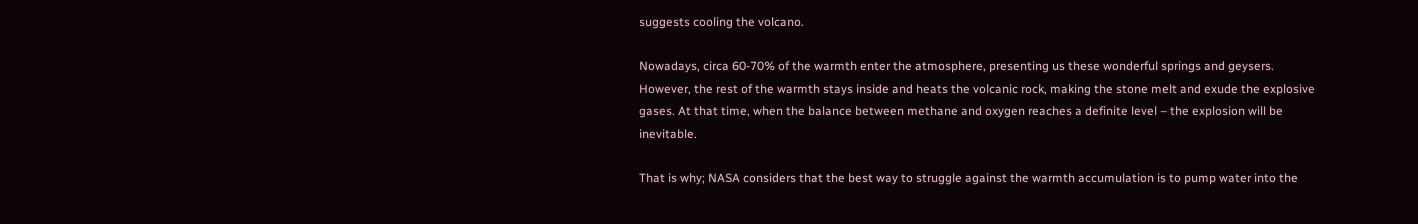suggests cooling the volcano.

Nowadays, circa 60-70% of the warmth enter the atmosphere, presenting us these wonderful springs and geysers. However, the rest of the warmth stays inside and heats the volcanic rock, making the stone melt and exude the explosive gases. At that time, when the balance between methane and oxygen reaches a definite level – the explosion will be inevitable.

That is why; NASA considers that the best way to struggle against the warmth accumulation is to pump water into the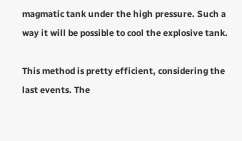magmatic tank under the high pressure. Such a way it will be possible to cool the explosive tank.

This method is pretty efficient, considering the last events. The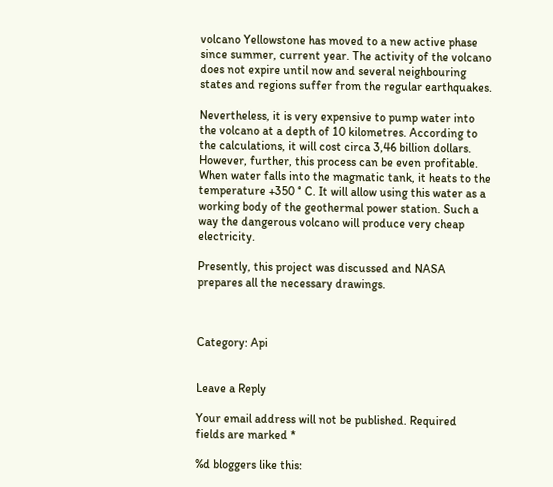volcano Yellowstone has moved to a new active phase since summer, current year. The activity of the volcano does not expire until now and several neighbouring states and regions suffer from the regular earthquakes.

Nevertheless, it is very expensive to pump water into the volcano at a depth of 10 kilometres. According to the calculations, it will cost circa 3,46 billion dollars. However, further, this process can be even profitable. When water falls into the magmatic tank, it heats to the temperature +350 ° C. It will allow using this water as a working body of the geothermal power station. Such a way the dangerous volcano will produce very cheap electricity.

Presently, this project was discussed and NASA prepares all the necessary drawings.



Category: Api


Leave a Reply

Your email address will not be published. Required fields are marked *

%d bloggers like this: